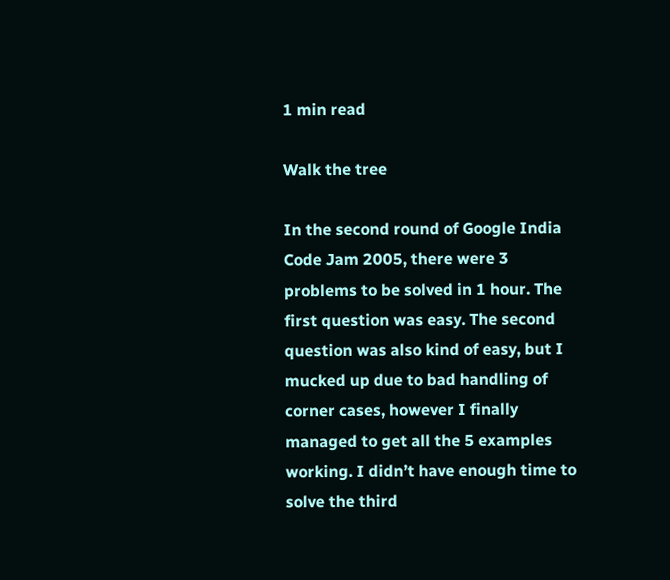1 min read

Walk the tree

In the second round of Google India Code Jam 2005, there were 3 problems to be solved in 1 hour. The first question was easy. The second question was also kind of easy, but I mucked up due to bad handling of corner cases, however I finally managed to get all the 5 examples working. I didn’t have enough time to solve the third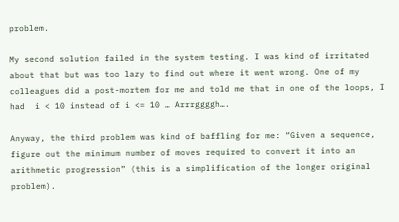problem.

My second solution failed in the system testing. I was kind of irritated about that but was too lazy to find out where it went wrong. One of my colleagues did a post-mortem for me and told me that in one of the loops, I had  i < 10 instead of i <= 10 … Arrrggggh….

Anyway, the third problem was kind of baffling for me: “Given a sequence, figure out the minimum number of moves required to convert it into an arithmetic progression” (this is a simplification of the longer original problem).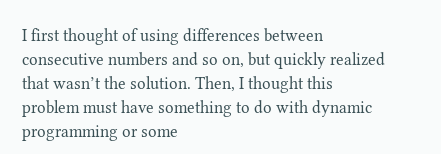I first thought of using differences between consecutive numbers and so on, but quickly realized that wasn’t the solution. Then, I thought this problem must have something to do with dynamic programming or some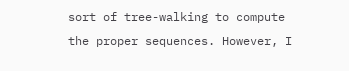sort of tree-walking to compute the proper sequences. However, I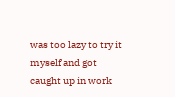was too lazy to try it myself and got caught up in work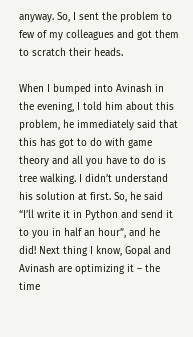anyway. So, I sent the problem to few of my colleagues and got them to scratch their heads.

When I bumped into Avinash in the evening, I told him about this problem, he immediately said that this has got to do with game theory and all you have to do is tree walking. I didn’t understand his solution at first. So, he said “I’ll write it in Python and send it to you in half an hour”, and he did! Next thing I know, Gopal and Avinash are optimizing it – the time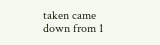taken came down from 1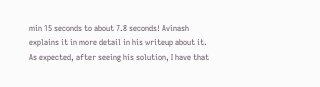min 15 seconds to about 7.8 seconds! Avinash explains it in more detail in his writeup about it. As expected, after seeing his solution, I have that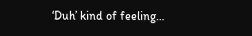‘Duh’ kind of feeling…